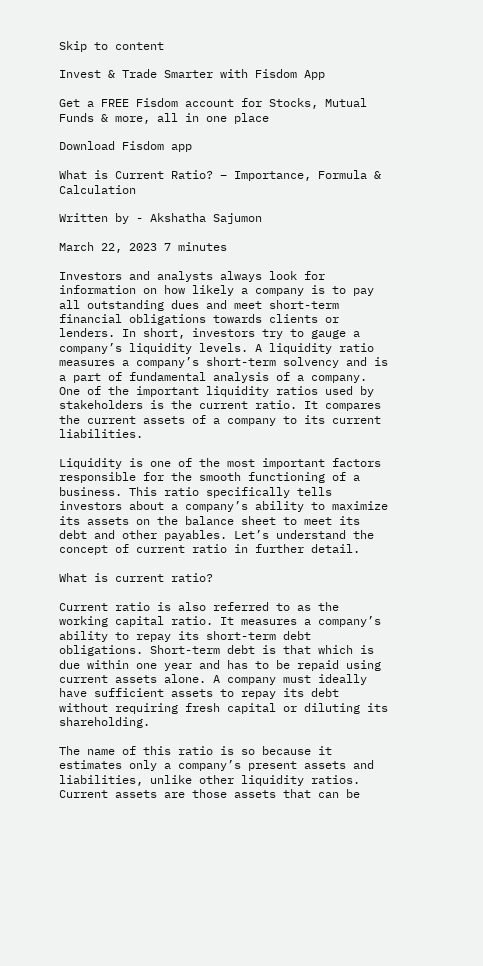Skip to content

Invest & Trade Smarter with Fisdom App

Get a FREE Fisdom account for Stocks, Mutual Funds & more, all in one place

Download Fisdom app

What is Current Ratio? – Importance, Formula & Calculation

Written by - Akshatha Sajumon

March 22, 2023 7 minutes

Investors and analysts always look for information on how likely a company is to pay all outstanding dues and meet short-term financial obligations towards clients or lenders. In short, investors try to gauge a company’s liquidity levels. A liquidity ratio measures a company’s short-term solvency and is a part of fundamental analysis of a company. One of the important liquidity ratios used by stakeholders is the current ratio. It compares the current assets of a company to its current liabilities.

Liquidity is one of the most important factors responsible for the smooth functioning of a business. This ratio specifically tells investors about a company’s ability to maximize its assets on the balance sheet to meet its debt and other payables. Let’s understand the concept of current ratio in further detail.

What is current ratio?

Current ratio is also referred to as the working capital ratio. It measures a company’s ability to repay its short-term debt obligations. Short-term debt is that which is due within one year and has to be repaid using current assets alone. A company must ideally have sufficient assets to repay its debt without requiring fresh capital or diluting its shareholding.

The name of this ratio is so because it estimates only a company’s present assets and liabilities, unlike other liquidity ratios. Current assets are those assets that can be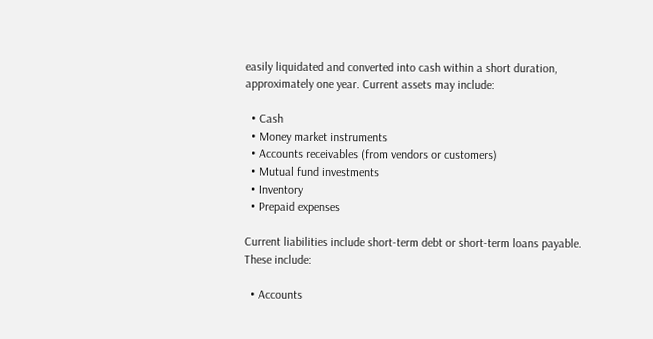easily liquidated and converted into cash within a short duration, approximately one year. Current assets may include:

  • Cash
  • Money market instruments
  • Accounts receivables (from vendors or customers)
  • Mutual fund investments
  • Inventory
  • Prepaid expenses

Current liabilities include short-term debt or short-term loans payable. These include:

  • Accounts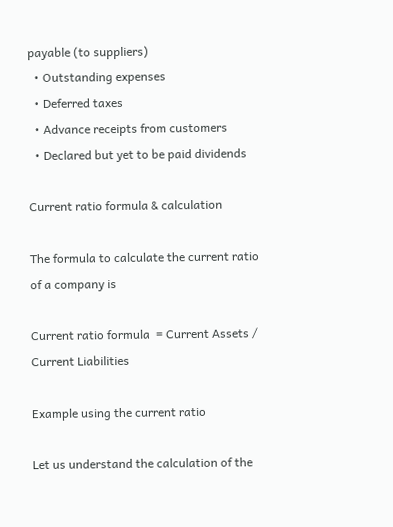payable (to suppliers)
  • Outstanding expenses
  • Deferred taxes
  • Advance receipts from customers
  • Declared but yet to be paid dividends

Current ratio formula & calculation

The formula to calculate the current ratio of a company is

Current ratio formula  = Current Assets / Current Liabilities

Example using the current ratio

Let us understand the calculation of the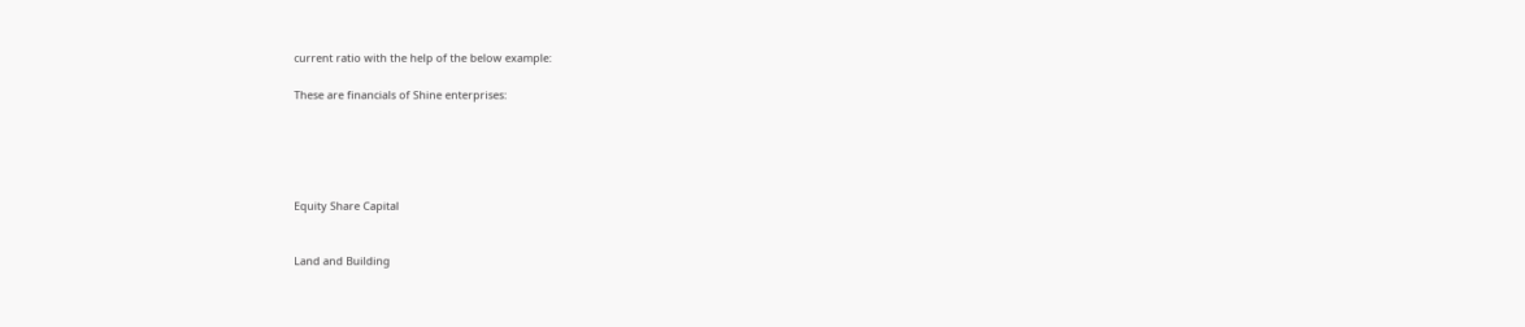current ratio with the help of the below example:

These are financials of Shine enterprises:





Equity Share Capital


Land and Building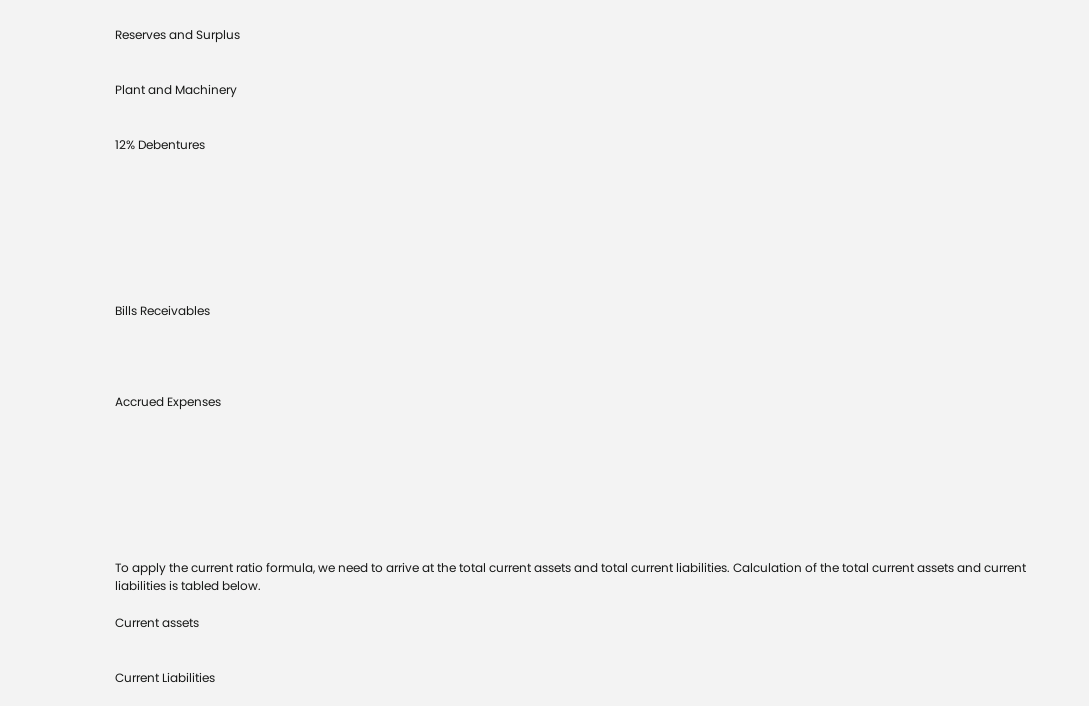Reserves and Surplus


Plant and Machinery


12% Debentures








Bills Receivables




Accrued Expenses








To apply the current ratio formula, we need to arrive at the total current assets and total current liabilities. Calculation of the total current assets and current liabilities is tabled below.

Current assets


Current Liabilities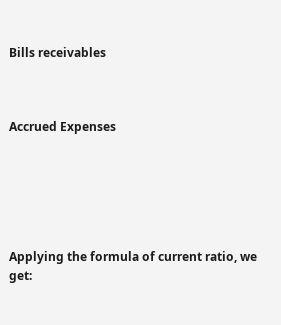Bills receivables



Accrued Expenses






Applying the formula of current ratio, we get: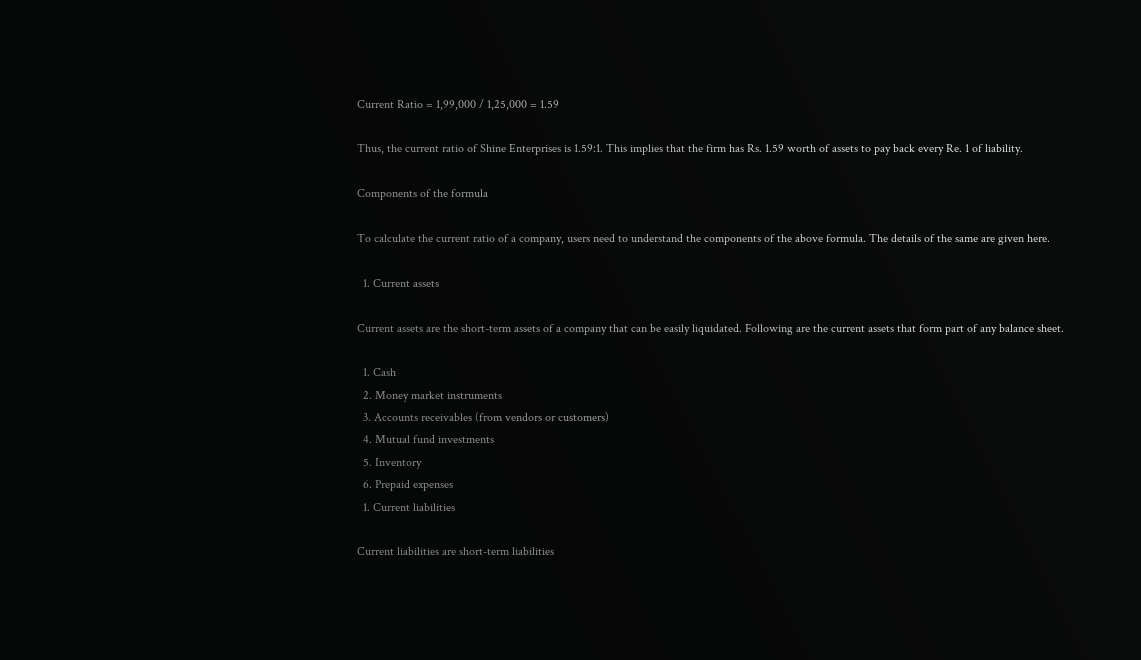Current Ratio = 1,99,000 / 1,25,000 = 1.59

Thus, the current ratio of Shine Enterprises is 1.59:1. This implies that the firm has Rs. 1.59 worth of assets to pay back every Re. 1 of liability.

Components of the formula

To calculate the current ratio of a company, users need to understand the components of the above formula. The details of the same are given here.

  1. Current assets

Current assets are the short-term assets of a company that can be easily liquidated. Following are the current assets that form part of any balance sheet.

  1. Cash
  2. Money market instruments
  3. Accounts receivables (from vendors or customers)
  4. Mutual fund investments
  5. Inventory
  6. Prepaid expenses
  1. Current liabilities

Current liabilities are short-term liabilities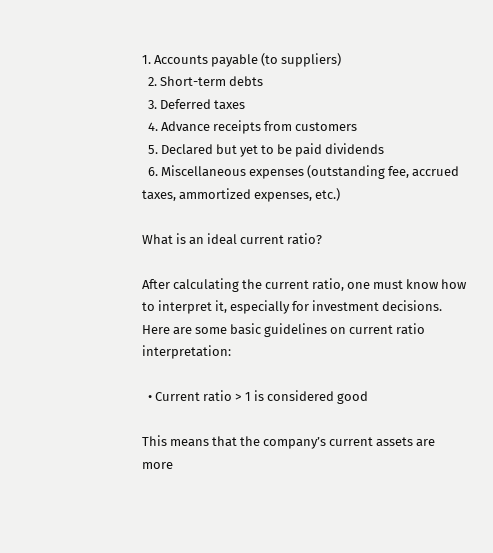1. Accounts payable (to suppliers)
  2. Short-term debts
  3. Deferred taxes
  4. Advance receipts from customers
  5. Declared but yet to be paid dividends
  6. Miscellaneous expenses (outstanding fee, accrued taxes, ammortized expenses, etc.)

What is an ideal current ratio?

After calculating the current ratio, one must know how to interpret it, especially for investment decisions. Here are some basic guidelines on current ratio interpretation:

  • Current ratio > 1 is considered good

This means that the company’s current assets are more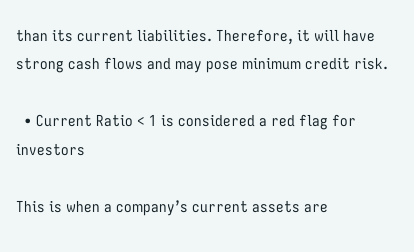than its current liabilities. Therefore, it will have strong cash flows and may pose minimum credit risk.

  • Current Ratio < 1 is considered a red flag for investors

This is when a company’s current assets are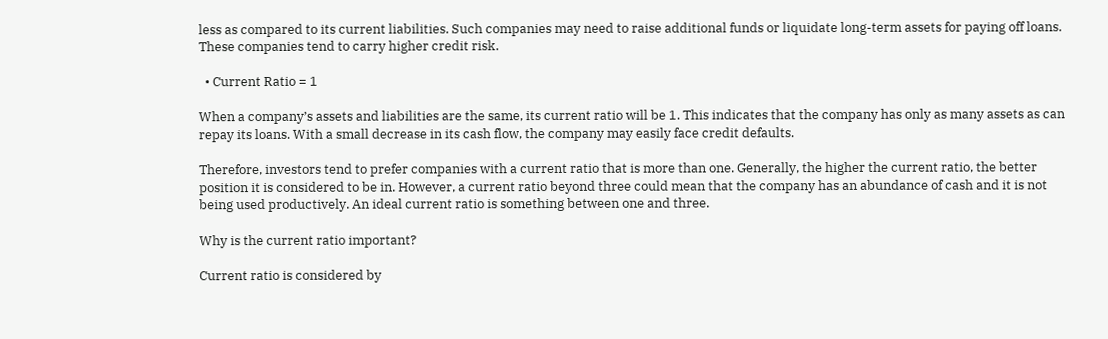less as compared to its current liabilities. Such companies may need to raise additional funds or liquidate long-term assets for paying off loans. These companies tend to carry higher credit risk.

  • Current Ratio = 1

When a company’s assets and liabilities are the same, its current ratio will be 1. This indicates that the company has only as many assets as can repay its loans. With a small decrease in its cash flow, the company may easily face credit defaults.

Therefore, investors tend to prefer companies with a current ratio that is more than one. Generally, the higher the current ratio, the better position it is considered to be in. However, a current ratio beyond three could mean that the company has an abundance of cash and it is not being used productively. An ideal current ratio is something between one and three.

Why is the current ratio important?

Current ratio is considered by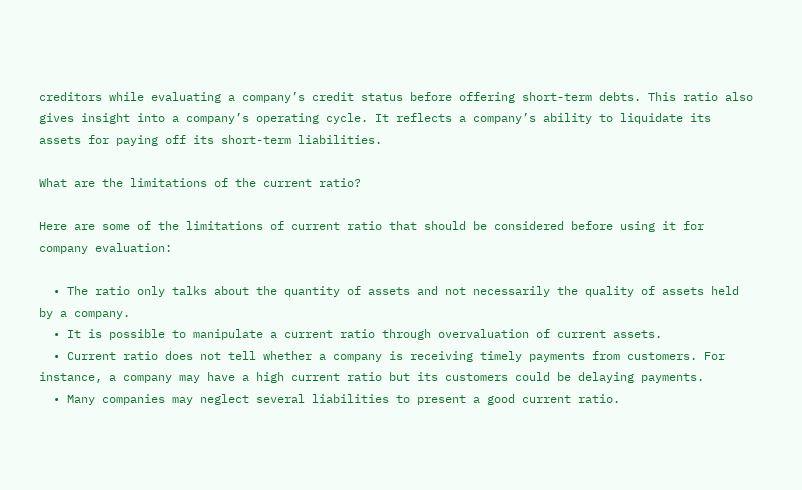creditors while evaluating a company’s credit status before offering short-term debts. This ratio also gives insight into a company’s operating cycle. It reflects a company’s ability to liquidate its assets for paying off its short-term liabilities.

What are the limitations of the current ratio?

Here are some of the limitations of current ratio that should be considered before using it for company evaluation:

  • The ratio only talks about the quantity of assets and not necessarily the quality of assets held by a company.
  • It is possible to manipulate a current ratio through overvaluation of current assets.
  • Current ratio does not tell whether a company is receiving timely payments from customers. For instance, a company may have a high current ratio but its customers could be delaying payments.
  • Many companies may neglect several liabilities to present a good current ratio.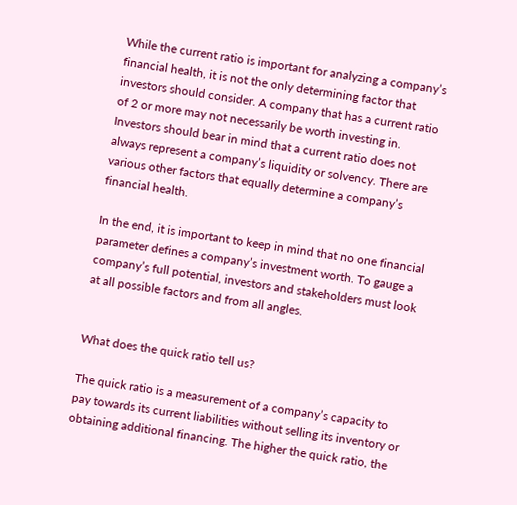While the current ratio is important for analyzing a company’s financial health, it is not the only determining factor that investors should consider. A company that has a current ratio of 2 or more may not necessarily be worth investing in. Investors should bear in mind that a current ratio does not always represent a company’s liquidity or solvency. There are various other factors that equally determine a company’s financial health.

In the end, it is important to keep in mind that no one financial parameter defines a company’s investment worth. To gauge a company’s full potential, investors and stakeholders must look at all possible factors and from all angles.


What does the quick ratio tell us?

The quick ratio is a measurement of a company’s capacity to pay towards its current liabilities without selling its inventory or obtaining additional financing. The higher the quick ratio, the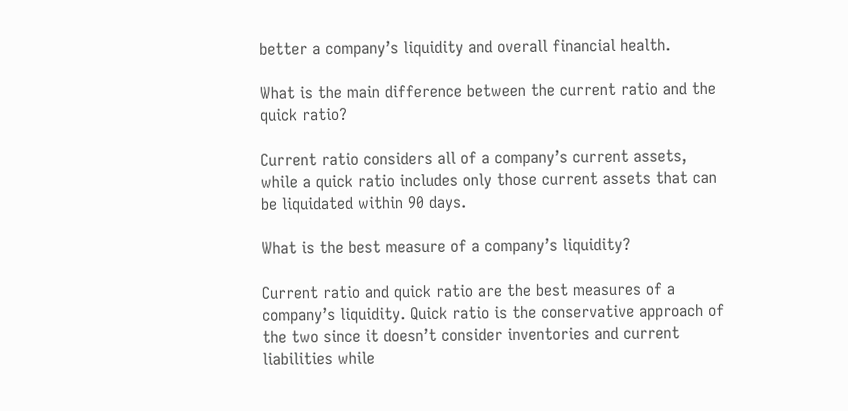better a company’s liquidity and overall financial health.

What is the main difference between the current ratio and the quick ratio?

Current ratio considers all of a company’s current assets, while a quick ratio includes only those current assets that can be liquidated within 90 days.

What is the best measure of a company’s liquidity?

Current ratio and quick ratio are the best measures of a company’s liquidity. Quick ratio is the conservative approach of the two since it doesn’t consider inventories and current liabilities while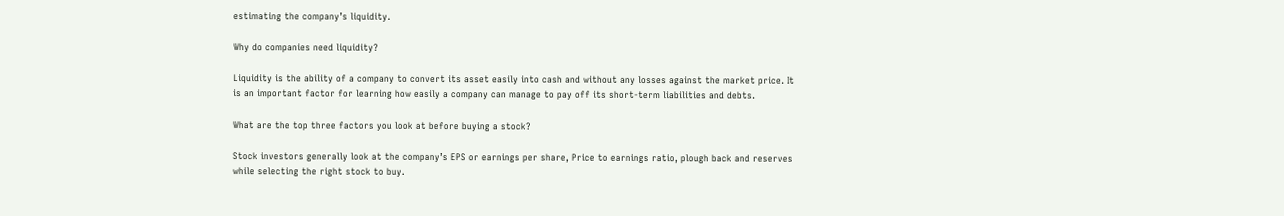estimating the company’s liquidity.

Why do companies need liquidity?

Liquidity is the ability of a company to convert its asset easily into cash and without any losses against the market price. It is an important factor for learning how easily a company can manage to pay off its short-term liabilities and debts.

What are the top three factors you look at before buying a stock?

Stock investors generally look at the company’s EPS or earnings per share, Price to earnings ratio, plough back and reserves while selecting the right stock to buy.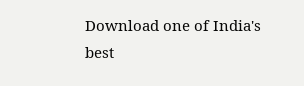Download one of India's best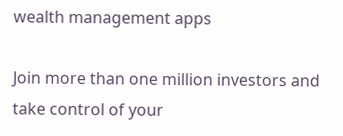wealth management apps

Join more than one million investors and take control of your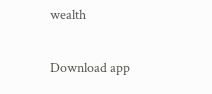wealth

Download app